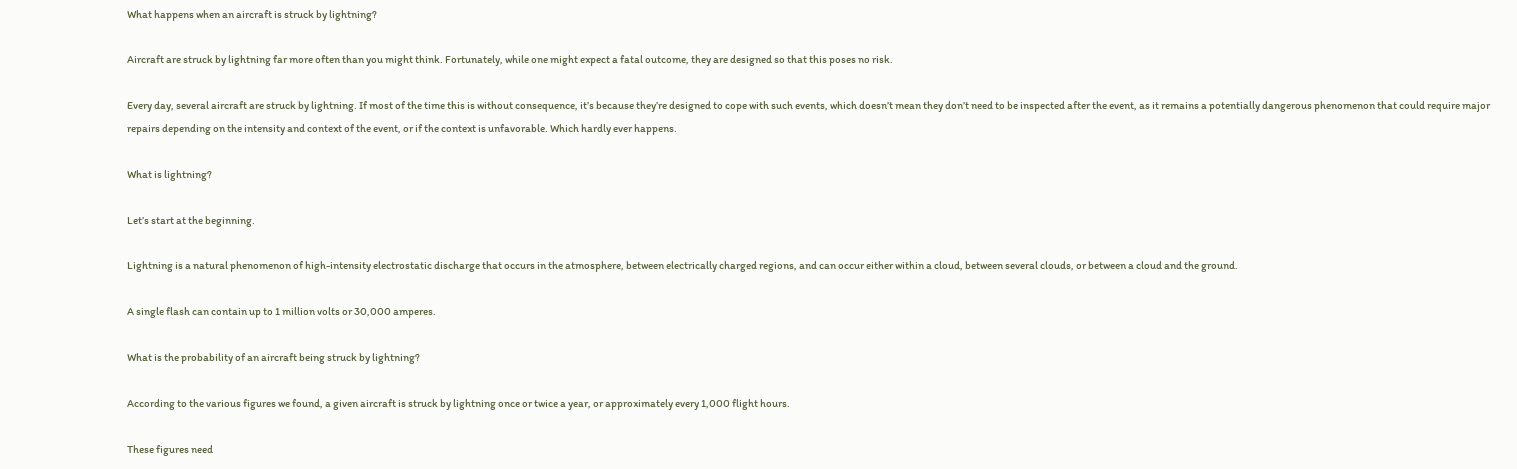What happens when an aircraft is struck by lightning?

Aircraft are struck by lightning far more often than you might think. Fortunately, while one might expect a fatal outcome, they are designed so that this poses no risk.

Every day, several aircraft are struck by lightning. If most of the time this is without consequence, it’s because they’re designed to cope with such events, which doesn’t mean they don’t need to be inspected after the event, as it remains a potentially dangerous phenomenon that could require major repairs depending on the intensity and context of the event, or if the context is unfavorable. Which hardly ever happens.

What is lightning?

Let’s start at the beginning.

Lightning is a natural phenomenon of high-intensity electrostatic discharge that occurs in the atmosphere, between electrically charged regions, and can occur either within a cloud, between several clouds, or between a cloud and the ground.

A single flash can contain up to 1 million volts or 30,000 amperes.

What is the probability of an aircraft being struck by lightning?

According to the various figures we found, a given aircraft is struck by lightning once or twice a year, or approximately every 1,000 flight hours.

These figures need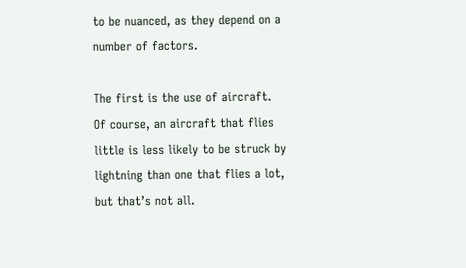to be nuanced, as they depend on a number of factors.

The first is the use of aircraft. Of course, an aircraft that flies little is less likely to be struck by lightning than one that flies a lot, but that’s not all.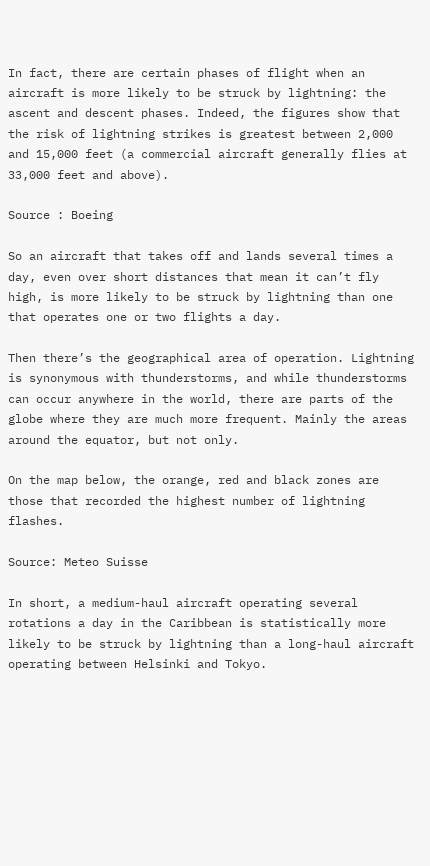In fact, there are certain phases of flight when an aircraft is more likely to be struck by lightning: the ascent and descent phases. Indeed, the figures show that the risk of lightning strikes is greatest between 2,000 and 15,000 feet (a commercial aircraft generally flies at 33,000 feet and above).

Source : Boeing

So an aircraft that takes off and lands several times a day, even over short distances that mean it can’t fly high, is more likely to be struck by lightning than one that operates one or two flights a day.

Then there’s the geographical area of operation. Lightning is synonymous with thunderstorms, and while thunderstorms can occur anywhere in the world, there are parts of the globe where they are much more frequent. Mainly the areas around the equator, but not only.

On the map below, the orange, red and black zones are those that recorded the highest number of lightning flashes.

Source: Meteo Suisse

In short, a medium-haul aircraft operating several rotations a day in the Caribbean is statistically more likely to be struck by lightning than a long-haul aircraft operating between Helsinki and Tokyo.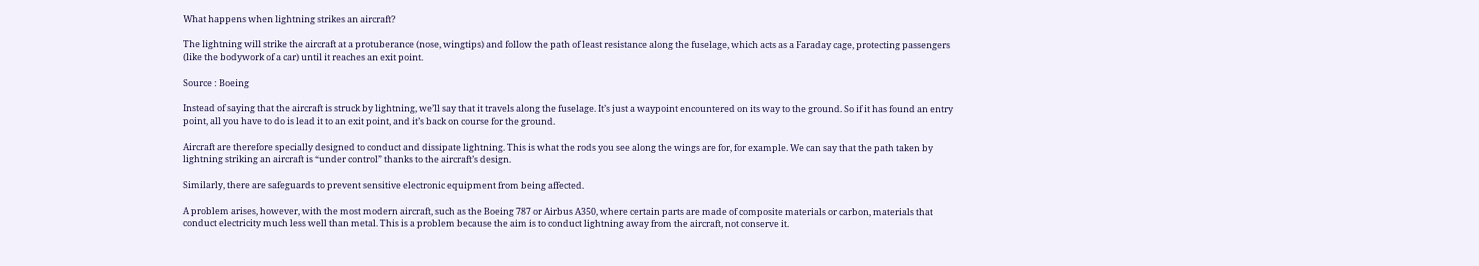What happens when lightning strikes an aircraft?

The lightning will strike the aircraft at a protuberance (nose, wingtips) and follow the path of least resistance along the fuselage, which acts as a Faraday cage, protecting passengers (like the bodywork of a car) until it reaches an exit point.

Source : Boeing

Instead of saying that the aircraft is struck by lightning, we’ll say that it travels along the fuselage. It’s just a waypoint encountered on its way to the ground. So if it has found an entry point, all you have to do is lead it to an exit point, and it’s back on course for the ground.

Aircraft are therefore specially designed to conduct and dissipate lightning. This is what the rods you see along the wings are for, for example. We can say that the path taken by lightning striking an aircraft is “under control” thanks to the aircraft’s design.

Similarly, there are safeguards to prevent sensitive electronic equipment from being affected.

A problem arises, however, with the most modern aircraft, such as the Boeing 787 or Airbus A350, where certain parts are made of composite materials or carbon, materials that conduct electricity much less well than metal. This is a problem because the aim is to conduct lightning away from the aircraft, not conserve it.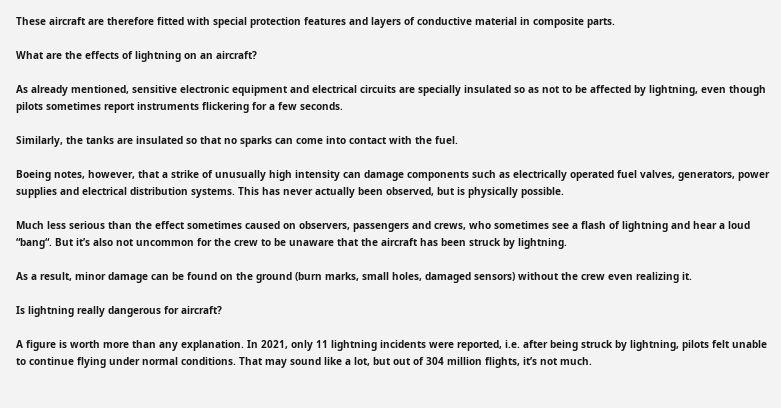These aircraft are therefore fitted with special protection features and layers of conductive material in composite parts.

What are the effects of lightning on an aircraft?

As already mentioned, sensitive electronic equipment and electrical circuits are specially insulated so as not to be affected by lightning, even though pilots sometimes report instruments flickering for a few seconds.

Similarly, the tanks are insulated so that no sparks can come into contact with the fuel.

Boeing notes, however, that a strike of unusually high intensity can damage components such as electrically operated fuel valves, generators, power supplies and electrical distribution systems. This has never actually been observed, but is physically possible.

Much less serious than the effect sometimes caused on observers, passengers and crews, who sometimes see a flash of lightning and hear a loud “bang“. But it’s also not uncommon for the crew to be unaware that the aircraft has been struck by lightning.

As a result, minor damage can be found on the ground (burn marks, small holes, damaged sensors) without the crew even realizing it.

Is lightning really dangerous for aircraft?

A figure is worth more than any explanation. In 2021, only 11 lightning incidents were reported, i.e. after being struck by lightning, pilots felt unable to continue flying under normal conditions. That may sound like a lot, but out of 304 million flights, it’s not much.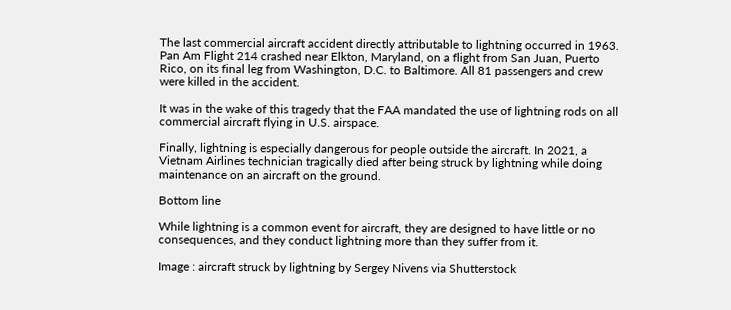The last commercial aircraft accident directly attributable to lightning occurred in 1963. Pan Am Flight 214 crashed near Elkton, Maryland, on a flight from San Juan, Puerto Rico, on its final leg from Washington, D.C. to Baltimore. All 81 passengers and crew were killed in the accident.

It was in the wake of this tragedy that the FAA mandated the use of lightning rods on all commercial aircraft flying in U.S. airspace.

Finally, lightning is especially dangerous for people outside the aircraft. In 2021, a Vietnam Airlines technician tragically died after being struck by lightning while doing maintenance on an aircraft on the ground.

Bottom line

While lightning is a common event for aircraft, they are designed to have little or no consequences, and they conduct lightning more than they suffer from it.

Image : aircraft struck by lightning by Sergey Nivens via Shutterstock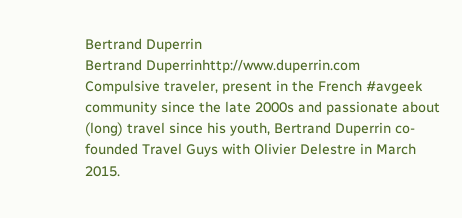Bertrand Duperrin
Bertrand Duperrinhttp://www.duperrin.com
Compulsive traveler, present in the French #avgeek community since the late 2000s and passionate about (long) travel since his youth, Bertrand Duperrin co-founded Travel Guys with Olivier Delestre in March 2015.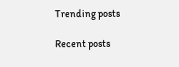Trending posts

Recent posts